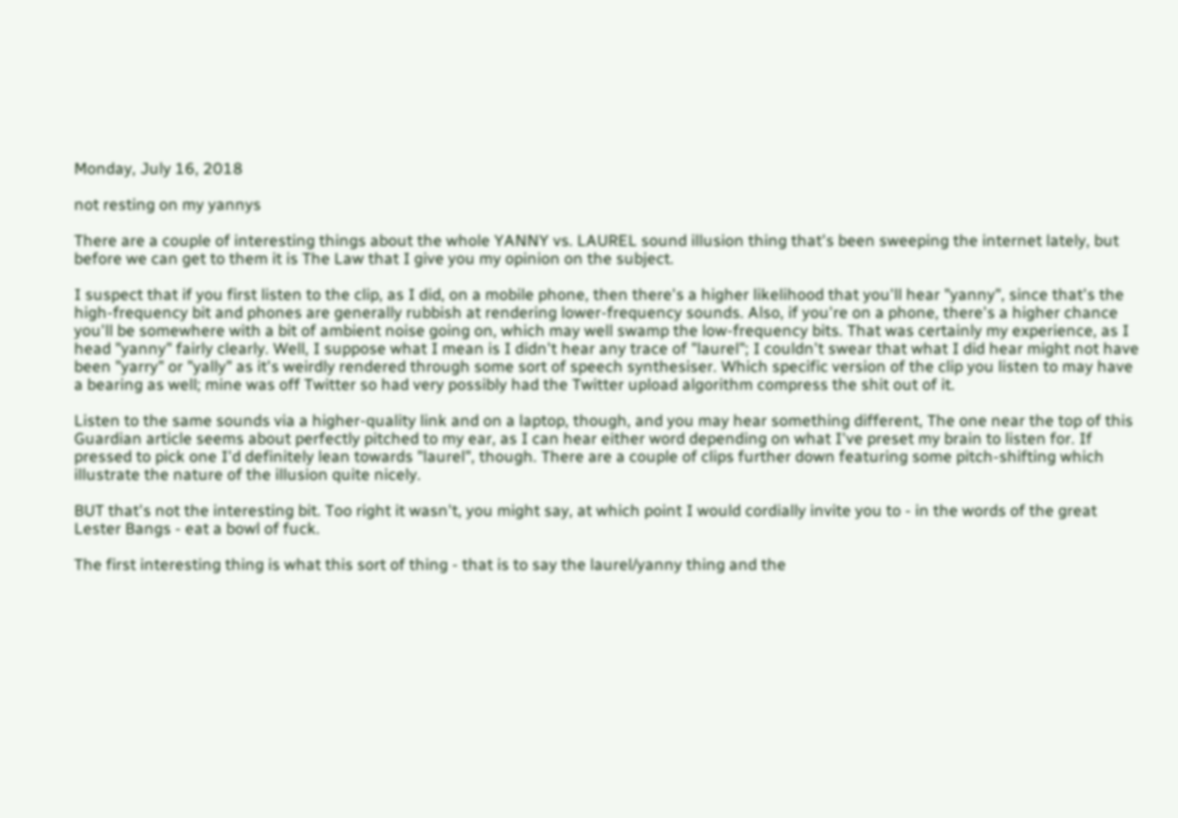Monday, July 16, 2018

not resting on my yannys

There are a couple of interesting things about the whole YANNY vs. LAUREL sound illusion thing that's been sweeping the internet lately, but before we can get to them it is The Law that I give you my opinion on the subject.

I suspect that if you first listen to the clip, as I did, on a mobile phone, then there's a higher likelihood that you'll hear "yanny", since that's the high-frequency bit and phones are generally rubbish at rendering lower-frequency sounds. Also, if you're on a phone, there's a higher chance you'll be somewhere with a bit of ambient noise going on, which may well swamp the low-frequency bits. That was certainly my experience, as I head "yanny" fairly clearly. Well, I suppose what I mean is I didn't hear any trace of "laurel"; I couldn't swear that what I did hear might not have been "yarry" or "yally" as it's weirdly rendered through some sort of speech synthesiser. Which specific version of the clip you listen to may have a bearing as well; mine was off Twitter so had very possibly had the Twitter upload algorithm compress the shit out of it.

Listen to the same sounds via a higher-quality link and on a laptop, though, and you may hear something different, The one near the top of this Guardian article seems about perfectly pitched to my ear, as I can hear either word depending on what I've preset my brain to listen for. If pressed to pick one I'd definitely lean towards "laurel", though. There are a couple of clips further down featuring some pitch-shifting which illustrate the nature of the illusion quite nicely.

BUT that's not the interesting bit. Too right it wasn't, you might say, at which point I would cordially invite you to - in the words of the great Lester Bangs - eat a bowl of fuck.

The first interesting thing is what this sort of thing - that is to say the laurel/yanny thing and the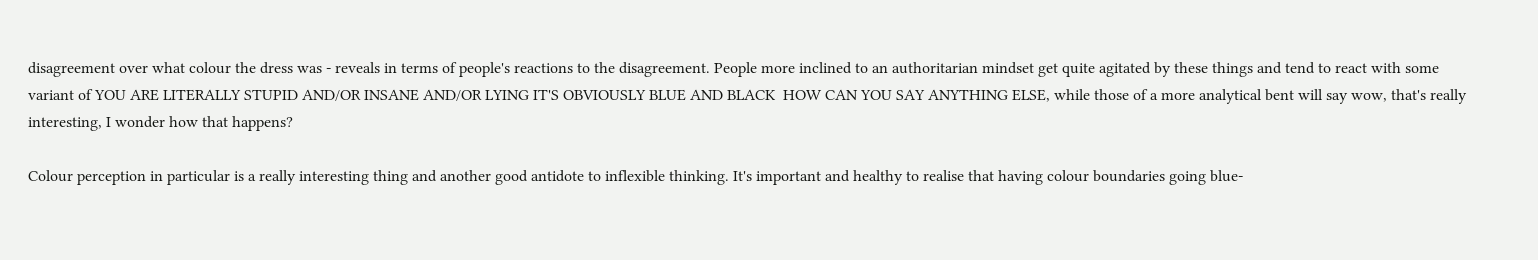disagreement over what colour the dress was - reveals in terms of people's reactions to the disagreement. People more inclined to an authoritarian mindset get quite agitated by these things and tend to react with some variant of YOU ARE LITERALLY STUPID AND/OR INSANE AND/OR LYING IT'S OBVIOUSLY BLUE AND BLACK  HOW CAN YOU SAY ANYTHING ELSE, while those of a more analytical bent will say wow, that's really interesting, I wonder how that happens?

Colour perception in particular is a really interesting thing and another good antidote to inflexible thinking. It's important and healthy to realise that having colour boundaries going blue-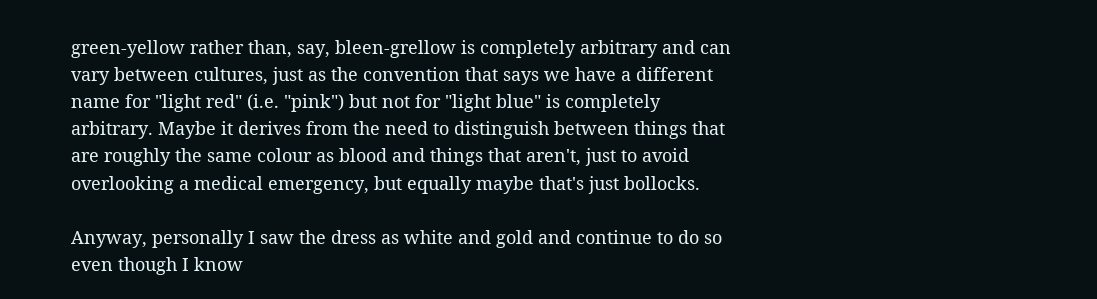green-yellow rather than, say, bleen-grellow is completely arbitrary and can vary between cultures, just as the convention that says we have a different name for "light red" (i.e. "pink") but not for "light blue" is completely arbitrary. Maybe it derives from the need to distinguish between things that are roughly the same colour as blood and things that aren't, just to avoid overlooking a medical emergency, but equally maybe that's just bollocks.

Anyway, personally I saw the dress as white and gold and continue to do so even though I know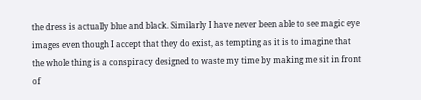the dress is actually blue and black. Similarly I have never been able to see magic eye images even though I accept that they do exist, as tempting as it is to imagine that the whole thing is a conspiracy designed to waste my time by making me sit in front of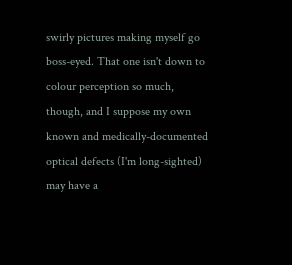swirly pictures making myself go boss-eyed. That one isn't down to colour perception so much, though, and I suppose my own known and medically-documented optical defects (I'm long-sighted) may have a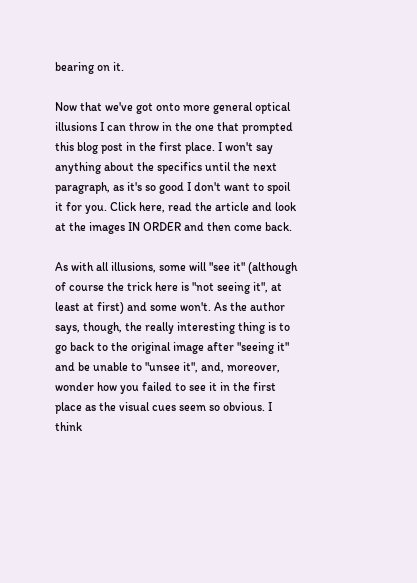bearing on it.

Now that we've got onto more general optical illusions I can throw in the one that prompted this blog post in the first place. I won't say anything about the specifics until the next paragraph, as it's so good I don't want to spoil it for you. Click here, read the article and look at the images IN ORDER and then come back.

As with all illusions, some will "see it" (although of course the trick here is "not seeing it", at least at first) and some won't. As the author says, though, the really interesting thing is to go back to the original image after "seeing it" and be unable to "unsee it", and, moreover, wonder how you failed to see it in the first place as the visual cues seem so obvious. I think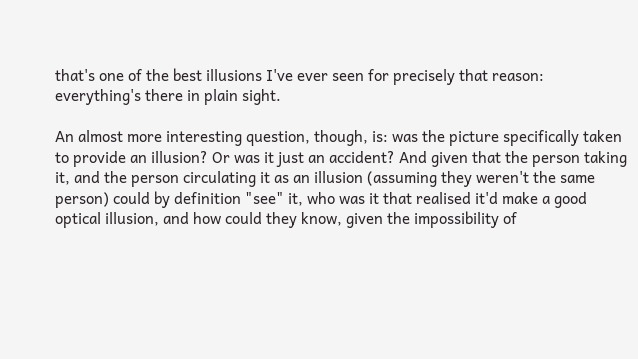that's one of the best illusions I've ever seen for precisely that reason: everything's there in plain sight.

An almost more interesting question, though, is: was the picture specifically taken to provide an illusion? Or was it just an accident? And given that the person taking it, and the person circulating it as an illusion (assuming they weren't the same person) could by definition "see" it, who was it that realised it'd make a good optical illusion, and how could they know, given the impossibility of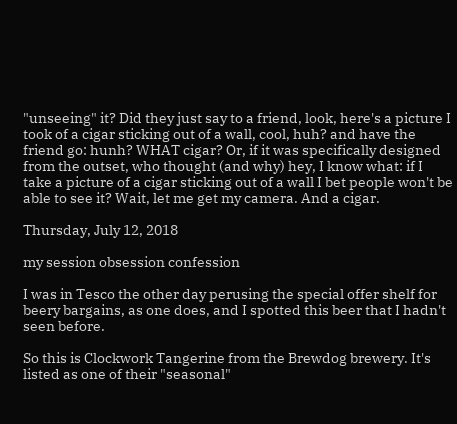"unseeing" it? Did they just say to a friend, look, here's a picture I took of a cigar sticking out of a wall, cool, huh? and have the friend go: hunh? WHAT cigar? Or, if it was specifically designed from the outset, who thought (and why) hey, I know what: if I take a picture of a cigar sticking out of a wall I bet people won't be able to see it? Wait, let me get my camera. And a cigar.

Thursday, July 12, 2018

my session obsession confession

I was in Tesco the other day perusing the special offer shelf for beery bargains, as one does, and I spotted this beer that I hadn't seen before.

So this is Clockwork Tangerine from the Brewdog brewery. It's listed as one of their "seasonal"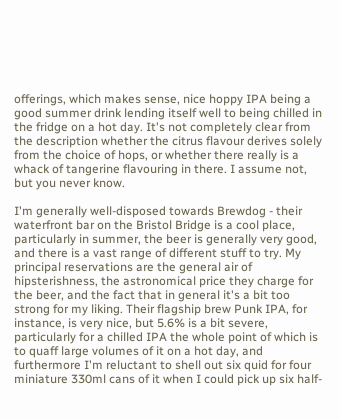offerings, which makes sense, nice hoppy IPA being a good summer drink lending itself well to being chilled in the fridge on a hot day. It's not completely clear from the description whether the citrus flavour derives solely from the choice of hops, or whether there really is a whack of tangerine flavouring in there. I assume not, but you never know.

I'm generally well-disposed towards Brewdog - their waterfront bar on the Bristol Bridge is a cool place, particularly in summer, the beer is generally very good, and there is a vast range of different stuff to try. My principal reservations are the general air of hipsterishness, the astronomical price they charge for the beer, and the fact that in general it's a bit too strong for my liking. Their flagship brew Punk IPA, for instance, is very nice, but 5.6% is a bit severe, particularly for a chilled IPA the whole point of which is to quaff large volumes of it on a hot day, and furthermore I'm reluctant to shell out six quid for four miniature 330ml cans of it when I could pick up six half-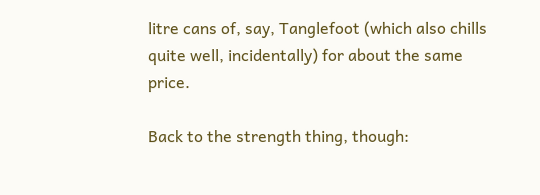litre cans of, say, Tanglefoot (which also chills quite well, incidentally) for about the same price.

Back to the strength thing, though: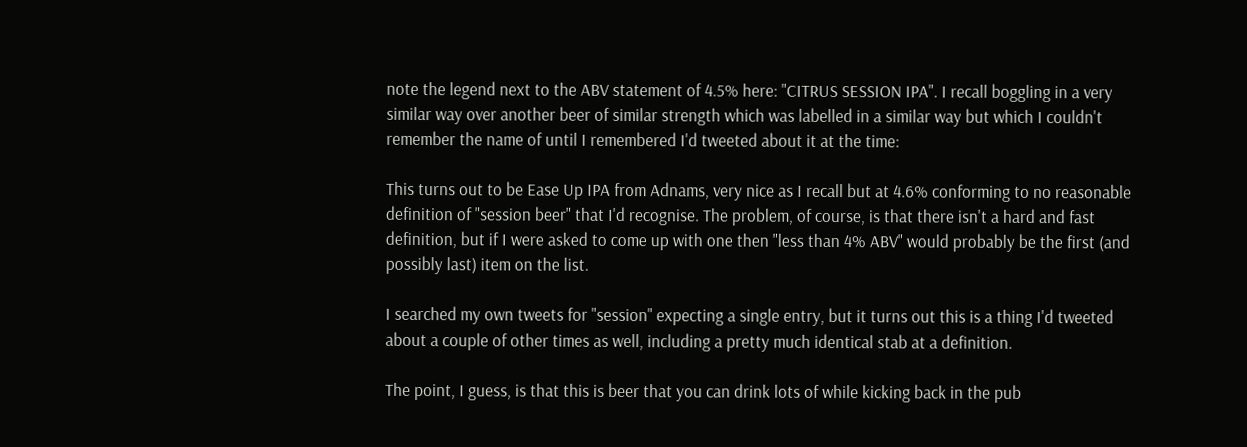note the legend next to the ABV statement of 4.5% here: "CITRUS SESSION IPA". I recall boggling in a very similar way over another beer of similar strength which was labelled in a similar way but which I couldn't remember the name of until I remembered I'd tweeted about it at the time:

This turns out to be Ease Up IPA from Adnams, very nice as I recall but at 4.6% conforming to no reasonable definition of "session beer" that I'd recognise. The problem, of course, is that there isn't a hard and fast definition, but if I were asked to come up with one then "less than 4% ABV" would probably be the first (and possibly last) item on the list.

I searched my own tweets for "session" expecting a single entry, but it turns out this is a thing I'd tweeted about a couple of other times as well, including a pretty much identical stab at a definition.

The point, I guess, is that this is beer that you can drink lots of while kicking back in the pub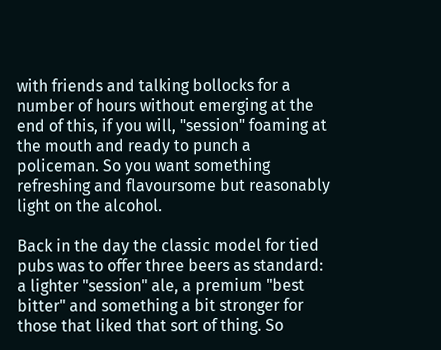with friends and talking bollocks for a number of hours without emerging at the end of this, if you will, "session" foaming at the mouth and ready to punch a policeman. So you want something refreshing and flavoursome but reasonably light on the alcohol.

Back in the day the classic model for tied pubs was to offer three beers as standard: a lighter "session" ale, a premium "best bitter" and something a bit stronger for those that liked that sort of thing. So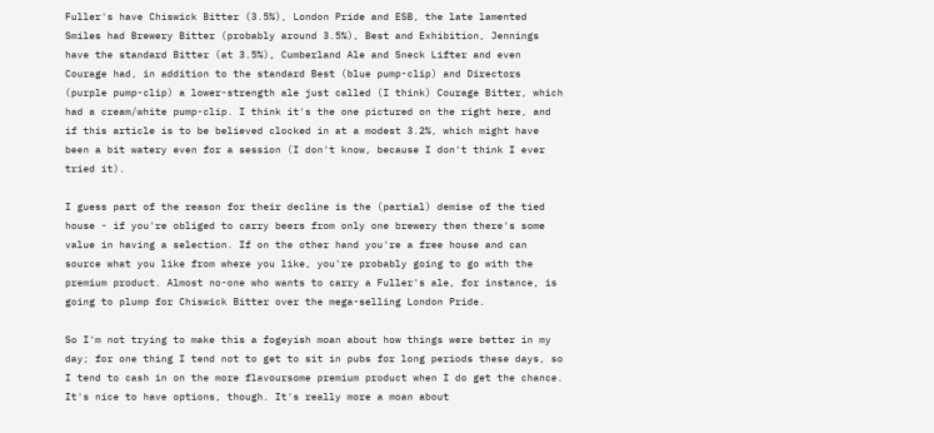Fuller's have Chiswick Bitter (3.5%), London Pride and ESB, the late lamented Smiles had Brewery Bitter (probably around 3.5%), Best and Exhibition, Jennings have the standard Bitter (at 3.5%), Cumberland Ale and Sneck Lifter and even Courage had, in addition to the standard Best (blue pump-clip) and Directors (purple pump-clip) a lower-strength ale just called (I think) Courage Bitter, which had a cream/white pump-clip. I think it's the one pictured on the right here, and if this article is to be believed clocked in at a modest 3.2%, which might have been a bit watery even for a session (I don't know, because I don't think I ever tried it).

I guess part of the reason for their decline is the (partial) demise of the tied house - if you're obliged to carry beers from only one brewery then there's some value in having a selection. If on the other hand you're a free house and can source what you like from where you like, you're probably going to go with the premium product. Almost no-one who wants to carry a Fuller's ale, for instance, is going to plump for Chiswick Bitter over the mega-selling London Pride.

So I'm not trying to make this a fogeyish moan about how things were better in my day; for one thing I tend not to get to sit in pubs for long periods these days, so I tend to cash in on the more flavoursome premium product when I do get the chance. It's nice to have options, though. It's really more a moan about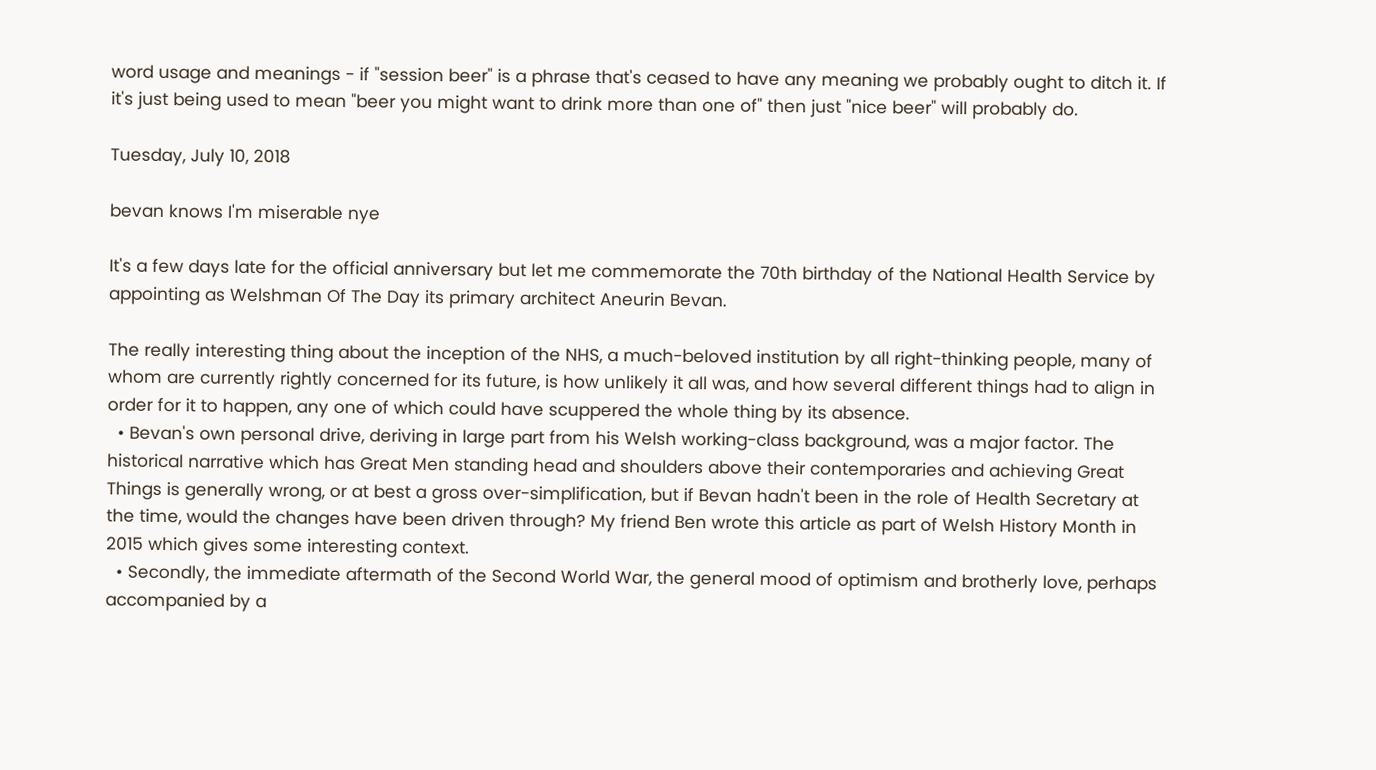word usage and meanings - if "session beer" is a phrase that's ceased to have any meaning we probably ought to ditch it. If it's just being used to mean "beer you might want to drink more than one of" then just "nice beer" will probably do.

Tuesday, July 10, 2018

bevan knows I'm miserable nye

It's a few days late for the official anniversary but let me commemorate the 70th birthday of the National Health Service by appointing as Welshman Of The Day its primary architect Aneurin Bevan.

The really interesting thing about the inception of the NHS, a much-beloved institution by all right-thinking people, many of whom are currently rightly concerned for its future, is how unlikely it all was, and how several different things had to align in order for it to happen, any one of which could have scuppered the whole thing by its absence.
  • Bevan's own personal drive, deriving in large part from his Welsh working-class background, was a major factor. The historical narrative which has Great Men standing head and shoulders above their contemporaries and achieving Great Things is generally wrong, or at best a gross over-simplification, but if Bevan hadn't been in the role of Health Secretary at the time, would the changes have been driven through? My friend Ben wrote this article as part of Welsh History Month in 2015 which gives some interesting context.
  • Secondly, the immediate aftermath of the Second World War, the general mood of optimism and brotherly love, perhaps accompanied by a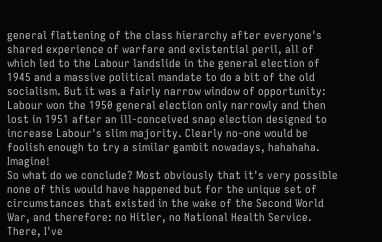general flattening of the class hierarchy after everyone's shared experience of warfare and existential peril, all of which led to the Labour landslide in the general election of 1945 and a massive political mandate to do a bit of the old socialism. But it was a fairly narrow window of opportunity: Labour won the 1950 general election only narrowly and then lost in 1951 after an ill-conceived snap election designed to increase Labour's slim majority. Clearly no-one would be foolish enough to try a similar gambit nowadays, hahahaha. Imagine!
So what do we conclude? Most obviously that it's very possible none of this would have happened but for the unique set of circumstances that existed in the wake of the Second World War, and therefore: no Hitler, no National Health Service. There, I've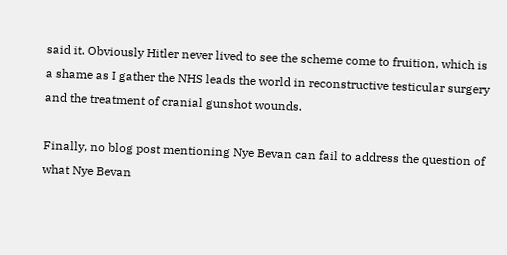said it. Obviously Hitler never lived to see the scheme come to fruition, which is a shame as I gather the NHS leads the world in reconstructive testicular surgery and the treatment of cranial gunshot wounds.

Finally, no blog post mentioning Nye Bevan can fail to address the question of what Nye Bevan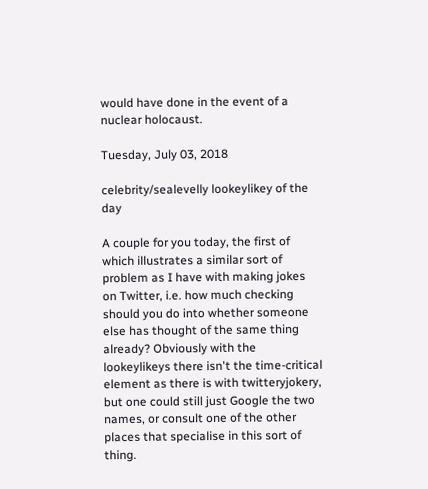would have done in the event of a nuclear holocaust.

Tuesday, July 03, 2018

celebrity/sealevelly lookeylikey of the day

A couple for you today, the first of which illustrates a similar sort of problem as I have with making jokes on Twitter, i.e. how much checking should you do into whether someone else has thought of the same thing already? Obviously with the lookeylikeys there isn't the time-critical element as there is with twitteryjokery, but one could still just Google the two names, or consult one of the other places that specialise in this sort of thing.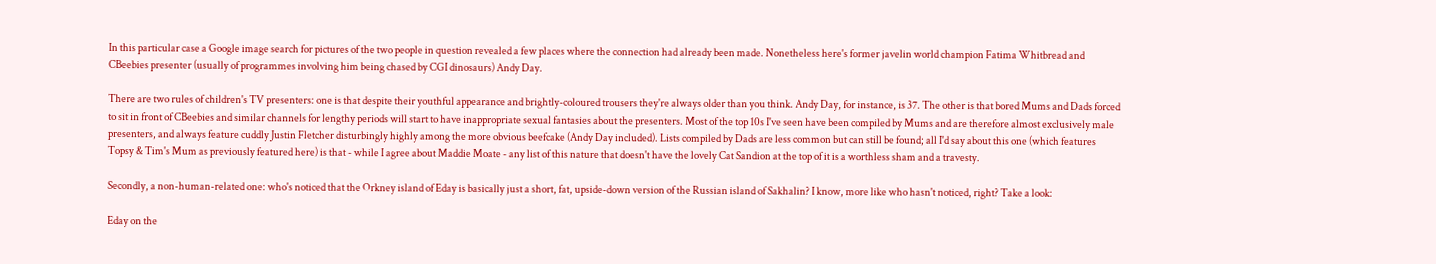In this particular case a Google image search for pictures of the two people in question revealed a few places where the connection had already been made. Nonetheless here's former javelin world champion Fatima Whitbread and CBeebies presenter (usually of programmes involving him being chased by CGI dinosaurs) Andy Day.

There are two rules of children's TV presenters: one is that despite their youthful appearance and brightly-coloured trousers they're always older than you think. Andy Day, for instance, is 37. The other is that bored Mums and Dads forced to sit in front of CBeebies and similar channels for lengthy periods will start to have inappropriate sexual fantasies about the presenters. Most of the top 10s I've seen have been compiled by Mums and are therefore almost exclusively male presenters, and always feature cuddly Justin Fletcher disturbingly highly among the more obvious beefcake (Andy Day included). Lists compiled by Dads are less common but can still be found; all I'd say about this one (which features Topsy & Tim's Mum as previously featured here) is that - while I agree about Maddie Moate - any list of this nature that doesn't have the lovely Cat Sandion at the top of it is a worthless sham and a travesty.

Secondly, a non-human-related one: who's noticed that the Orkney island of Eday is basically just a short, fat, upside-down version of the Russian island of Sakhalin? I know, more like who hasn't noticed, right? Take a look:

Eday on the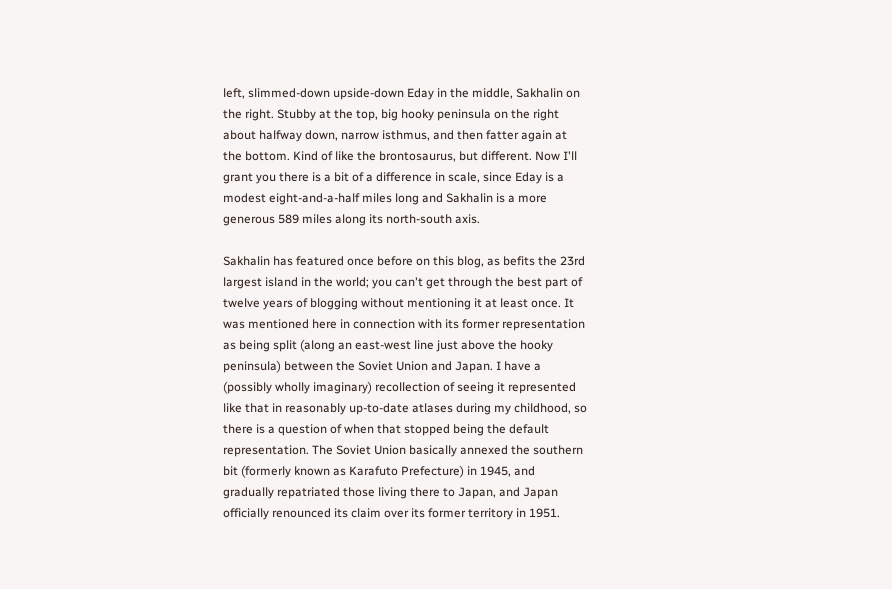left, slimmed-down upside-down Eday in the middle, Sakhalin on the right. Stubby at the top, big hooky peninsula on the right about halfway down, narrow isthmus, and then fatter again at the bottom. Kind of like the brontosaurus, but different. Now I'll grant you there is a bit of a difference in scale, since Eday is a modest eight-and-a-half miles long and Sakhalin is a more generous 589 miles along its north-south axis.

Sakhalin has featured once before on this blog, as befits the 23rd largest island in the world; you can't get through the best part of twelve years of blogging without mentioning it at least once. It was mentioned here in connection with its former representation as being split (along an east-west line just above the hooky peninsula) between the Soviet Union and Japan. I have a (possibly wholly imaginary) recollection of seeing it represented like that in reasonably up-to-date atlases during my childhood, so there is a question of when that stopped being the default representation. The Soviet Union basically annexed the southern bit (formerly known as Karafuto Prefecture) in 1945, and gradually repatriated those living there to Japan, and Japan officially renounced its claim over its former territory in 1951.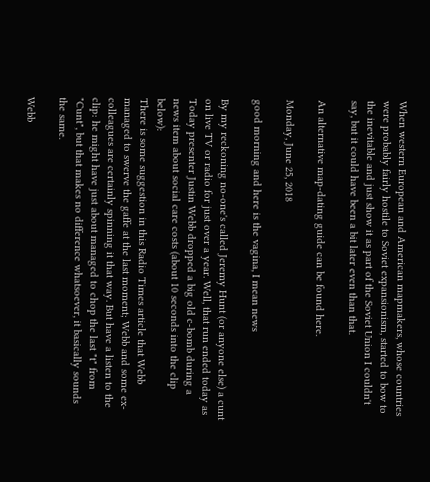When western European and American mapmakers, whose countries were probably fairly hostile to Soviet expansionism, started to bow to the inevitable and just show it as part of the Soviet Union I couldn't say, but it could have been a bit later even than that.

An alternative map-dating guide can be found here.

Monday, June 25, 2018

good morning and here is the vagina, I mean news

By my reckoning no-one's called Jeremy Hunt (or anyone else) a cunt on live TV or radio for just over a year. Well, that run ended today as Today presenter Justin Webb dropped a big old c-bomb during a news item about social care costs (about 10 seconds into the clip below):
There is some suggestion in this Radio Times article that Webb managed to swerve the gaffe at the last moment; Webb and some ex-colleagues are certainly spinning it that way. But have a listen to the clip: he might have just about managed to chop the last "t" from "Cunt", but that makes no difference whatsoever, it basically sounds the same.

Webb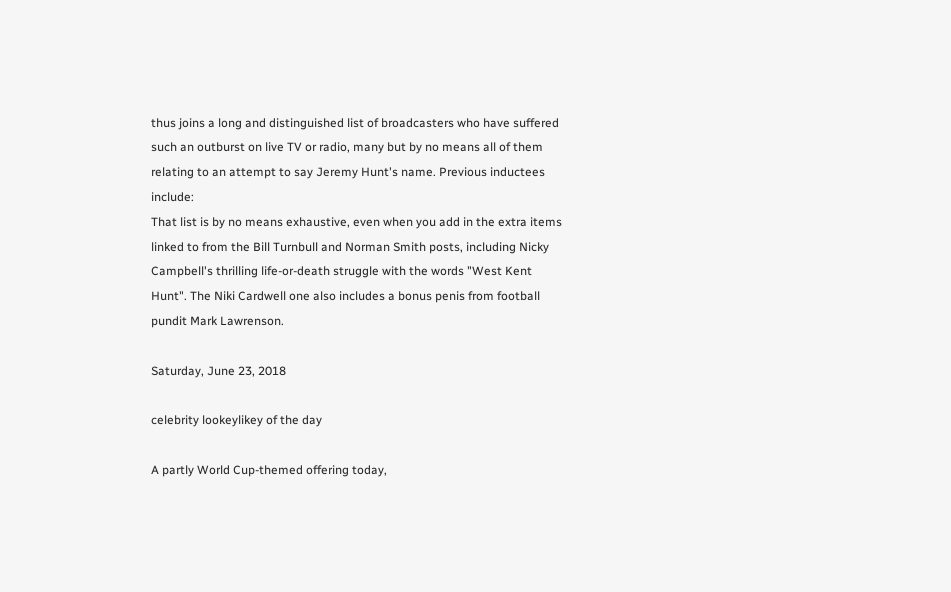thus joins a long and distinguished list of broadcasters who have suffered such an outburst on live TV or radio, many but by no means all of them relating to an attempt to say Jeremy Hunt's name. Previous inductees include:
That list is by no means exhaustive, even when you add in the extra items linked to from the Bill Turnbull and Norman Smith posts, including Nicky Campbell's thrilling life-or-death struggle with the words "West Kent Hunt". The Niki Cardwell one also includes a bonus penis from football pundit Mark Lawrenson.

Saturday, June 23, 2018

celebrity lookeylikey of the day

A partly World Cup-themed offering today,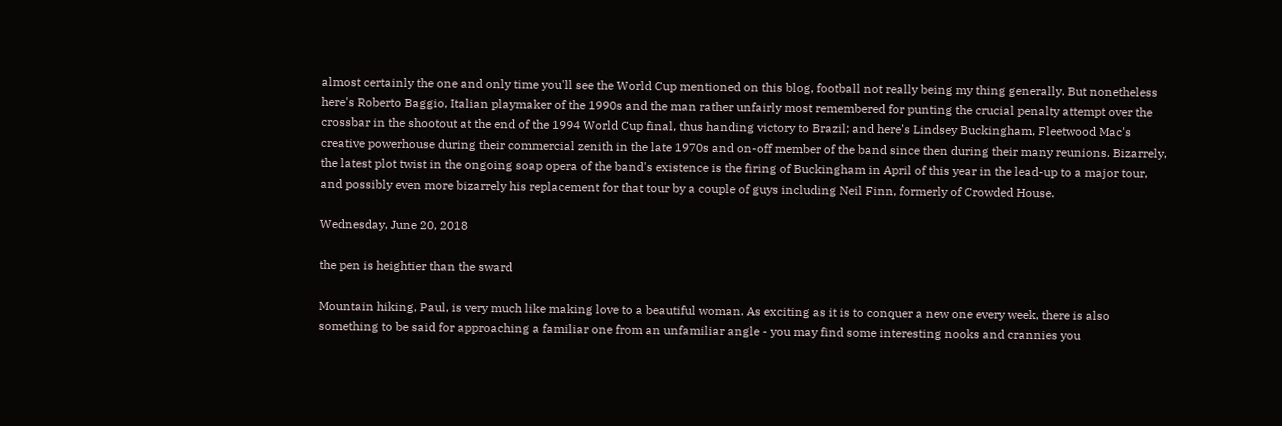almost certainly the one and only time you'll see the World Cup mentioned on this blog, football not really being my thing generally. But nonetheless here's Roberto Baggio, Italian playmaker of the 1990s and the man rather unfairly most remembered for punting the crucial penalty attempt over the crossbar in the shootout at the end of the 1994 World Cup final, thus handing victory to Brazil; and here's Lindsey Buckingham, Fleetwood Mac's creative powerhouse during their commercial zenith in the late 1970s and on-off member of the band since then during their many reunions. Bizarrely, the latest plot twist in the ongoing soap opera of the band's existence is the firing of Buckingham in April of this year in the lead-up to a major tour, and possibly even more bizarrely his replacement for that tour by a couple of guys including Neil Finn, formerly of Crowded House.

Wednesday, June 20, 2018

the pen is heightier than the sward

Mountain hiking, Paul, is very much like making love to a beautiful woman. As exciting as it is to conquer a new one every week, there is also something to be said for approaching a familiar one from an unfamiliar angle - you may find some interesting nooks and crannies you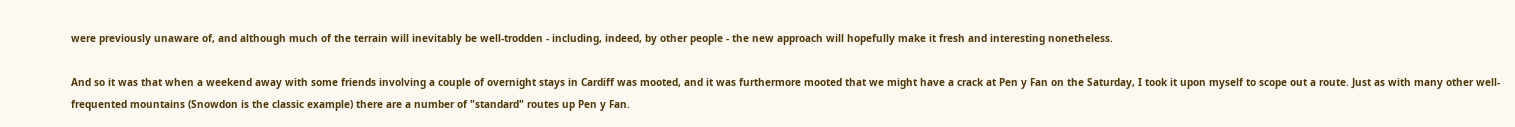were previously unaware of, and although much of the terrain will inevitably be well-trodden - including, indeed, by other people - the new approach will hopefully make it fresh and interesting nonetheless.

And so it was that when a weekend away with some friends involving a couple of overnight stays in Cardiff was mooted, and it was furthermore mooted that we might have a crack at Pen y Fan on the Saturday, I took it upon myself to scope out a route. Just as with many other well-frequented mountains (Snowdon is the classic example) there are a number of "standard" routes up Pen y Fan.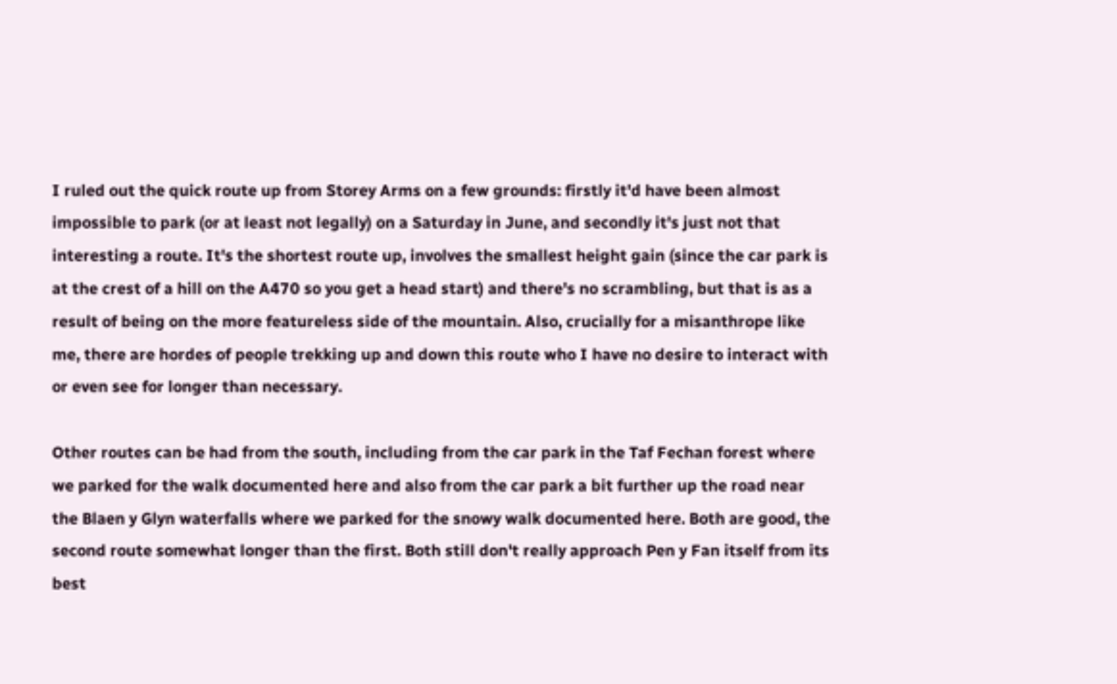I ruled out the quick route up from Storey Arms on a few grounds: firstly it'd have been almost impossible to park (or at least not legally) on a Saturday in June, and secondly it's just not that interesting a route. It's the shortest route up, involves the smallest height gain (since the car park is at the crest of a hill on the A470 so you get a head start) and there's no scrambling, but that is as a result of being on the more featureless side of the mountain. Also, crucially for a misanthrope like me, there are hordes of people trekking up and down this route who I have no desire to interact with or even see for longer than necessary.

Other routes can be had from the south, including from the car park in the Taf Fechan forest where we parked for the walk documented here and also from the car park a bit further up the road near the Blaen y Glyn waterfalls where we parked for the snowy walk documented here. Both are good, the second route somewhat longer than the first. Both still don't really approach Pen y Fan itself from its best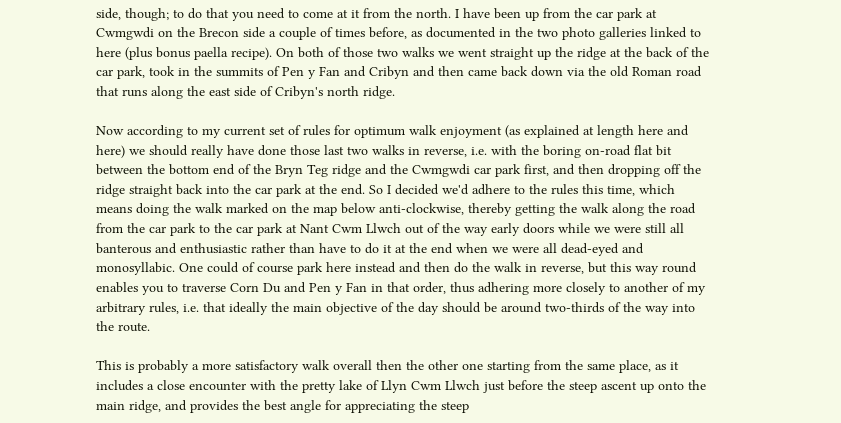side, though; to do that you need to come at it from the north. I have been up from the car park at Cwmgwdi on the Brecon side a couple of times before, as documented in the two photo galleries linked to here (plus bonus paella recipe). On both of those two walks we went straight up the ridge at the back of the car park, took in the summits of Pen y Fan and Cribyn and then came back down via the old Roman road that runs along the east side of Cribyn's north ridge.

Now according to my current set of rules for optimum walk enjoyment (as explained at length here and here) we should really have done those last two walks in reverse, i.e. with the boring on-road flat bit between the bottom end of the Bryn Teg ridge and the Cwmgwdi car park first, and then dropping off the ridge straight back into the car park at the end. So I decided we'd adhere to the rules this time, which means doing the walk marked on the map below anti-clockwise, thereby getting the walk along the road from the car park to the car park at Nant Cwm Llwch out of the way early doors while we were still all banterous and enthusiastic rather than have to do it at the end when we were all dead-eyed and monosyllabic. One could of course park here instead and then do the walk in reverse, but this way round enables you to traverse Corn Du and Pen y Fan in that order, thus adhering more closely to another of my arbitrary rules, i.e. that ideally the main objective of the day should be around two-thirds of the way into the route.

This is probably a more satisfactory walk overall then the other one starting from the same place, as it includes a close encounter with the pretty lake of Llyn Cwm Llwch just before the steep ascent up onto the main ridge, and provides the best angle for appreciating the steep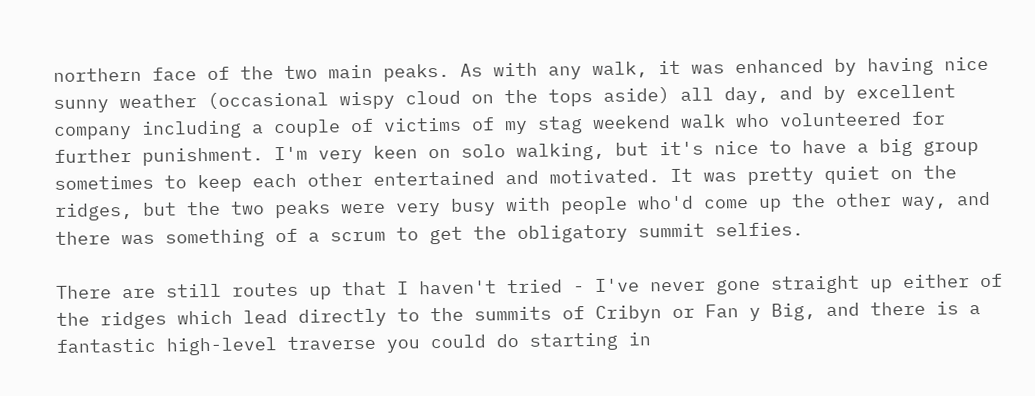northern face of the two main peaks. As with any walk, it was enhanced by having nice sunny weather (occasional wispy cloud on the tops aside) all day, and by excellent company including a couple of victims of my stag weekend walk who volunteered for further punishment. I'm very keen on solo walking, but it's nice to have a big group sometimes to keep each other entertained and motivated. It was pretty quiet on the ridges, but the two peaks were very busy with people who'd come up the other way, and there was something of a scrum to get the obligatory summit selfies.

There are still routes up that I haven't tried - I've never gone straight up either of the ridges which lead directly to the summits of Cribyn or Fan y Big, and there is a fantastic high-level traverse you could do starting in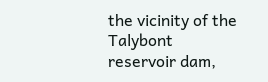the vicinity of the Talybont reservoir dam,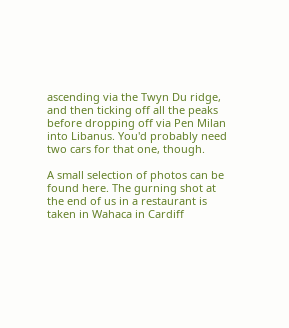ascending via the Twyn Du ridge, and then ticking off all the peaks before dropping off via Pen Milan into Libanus. You'd probably need two cars for that one, though.

A small selection of photos can be found here. The gurning shot at the end of us in a restaurant is taken in Wahaca in Cardiff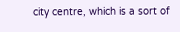city centre, which is a sort of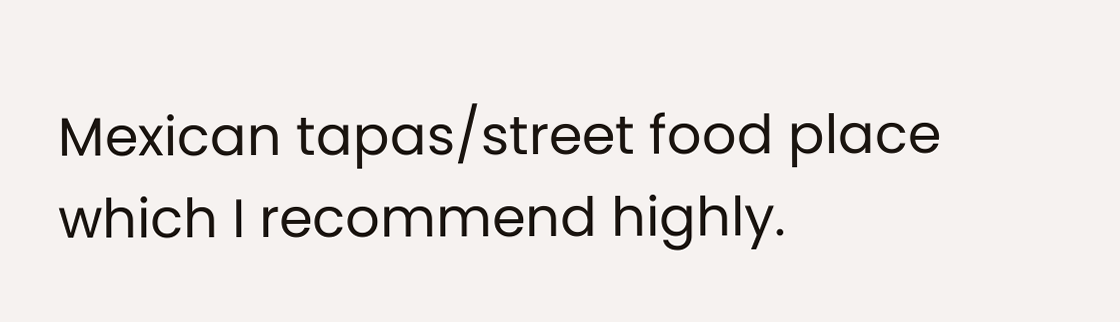Mexican tapas/street food place which I recommend highly.